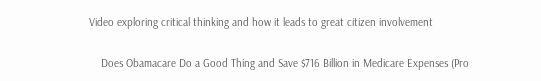Video exploring critical thinking and how it leads to great citizen involvement

    Does Obamacare Do a Good Thing and Save $716 Billion in Medicare Expenses (Pro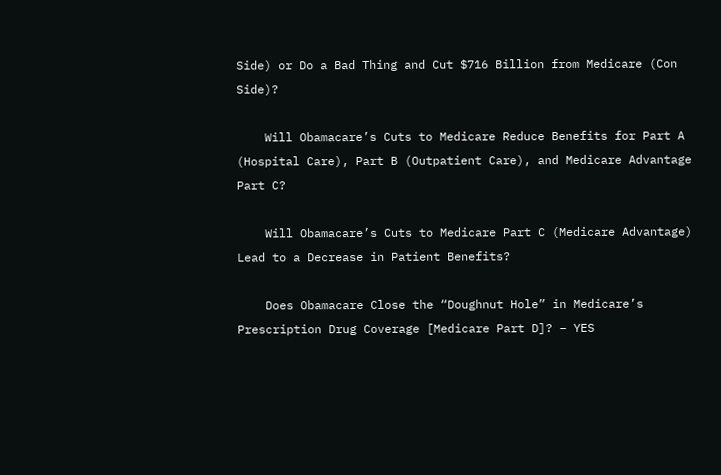Side) or Do a Bad Thing and Cut $716 Billion from Medicare (Con Side)?

    Will Obamacare’s Cuts to Medicare Reduce Benefits for Part A (Hospital Care), Part B (Outpatient Care), and Medicare Advantage Part C?

    Will Obamacare’s Cuts to Medicare Part C (Medicare Advantage) Lead to a Decrease in Patient Benefits?

    Does Obamacare Close the “Doughnut Hole” in Medicare’s Prescription Drug Coverage [Medicare Part D]? – YES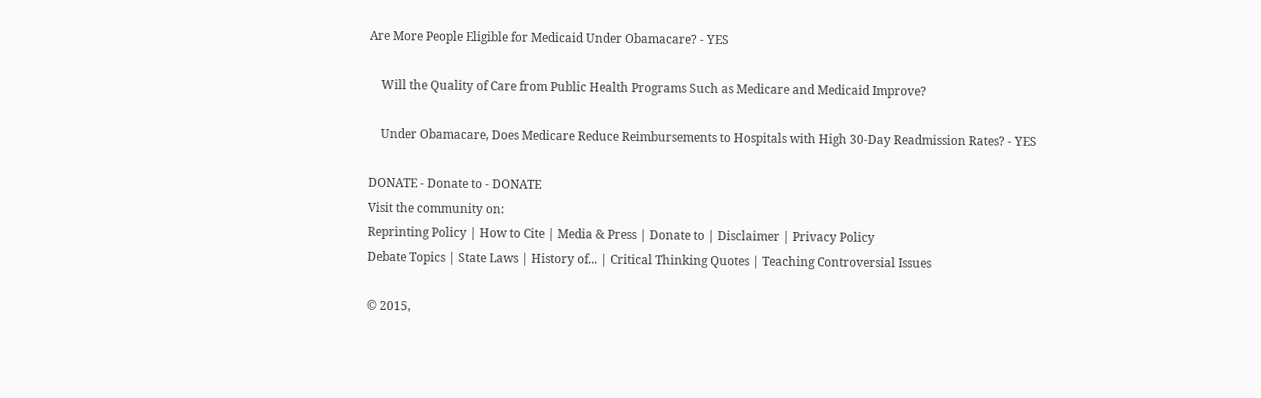Are More People Eligible for Medicaid Under Obamacare? - YES

    Will the Quality of Care from Public Health Programs Such as Medicare and Medicaid Improve?

    Under Obamacare, Does Medicare Reduce Reimbursements to Hospitals with High 30-Day Readmission Rates? - YES

DONATE - Donate to - DONATE
Visit the community on:
Reprinting Policy | How to Cite | Media & Press | Donate to | Disclaimer | Privacy Policy
Debate Topics | State Laws | History of... | Critical Thinking Quotes | Teaching Controversial Issues

© 2015,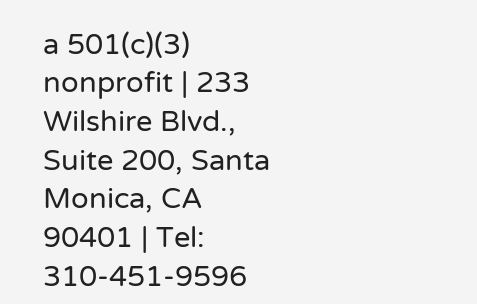a 501(c)(3) nonprofit | 233 Wilshire Blvd., Suite 200, Santa Monica, CA 90401 | Tel: 310-451-9596